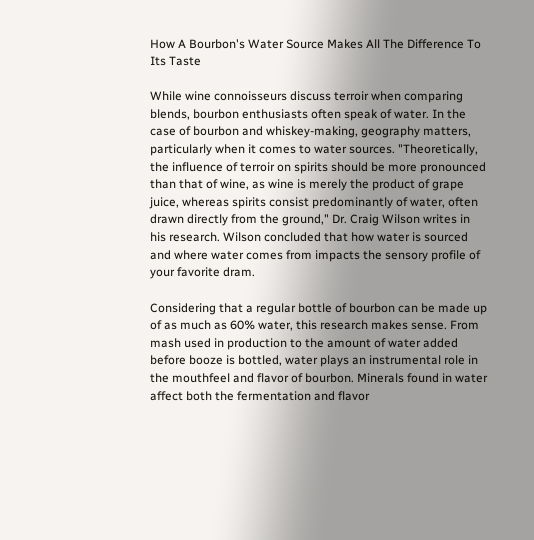How A Bourbon's Water Source Makes All The Difference To Its Taste

While wine connoisseurs discuss terroir when comparing blends, bourbon enthusiasts often speak of water. In the case of bourbon and whiskey-making, geography matters, particularly when it comes to water sources. "Theoretically, the influence of terroir on spirits should be more pronounced than that of wine, as wine is merely the product of grape juice, whereas spirits consist predominantly of water, often drawn directly from the ground," Dr. Craig Wilson writes in his research. Wilson concluded that how water is sourced and where water comes from impacts the sensory profile of your favorite dram.

Considering that a regular bottle of bourbon can be made up of as much as 60% water, this research makes sense. From mash used in production to the amount of water added before booze is bottled, water plays an instrumental role in the mouthfeel and flavor of bourbon. Minerals found in water affect both the fermentation and flavor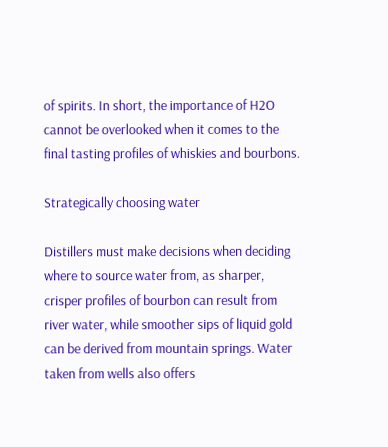of spirits. In short, the importance of H2O cannot be overlooked when it comes to the final tasting profiles of whiskies and bourbons.

Strategically choosing water

Distillers must make decisions when deciding where to source water from, as sharper, crisper profiles of bourbon can result from river water, while smoother sips of liquid gold can be derived from mountain springs. Water taken from wells also offers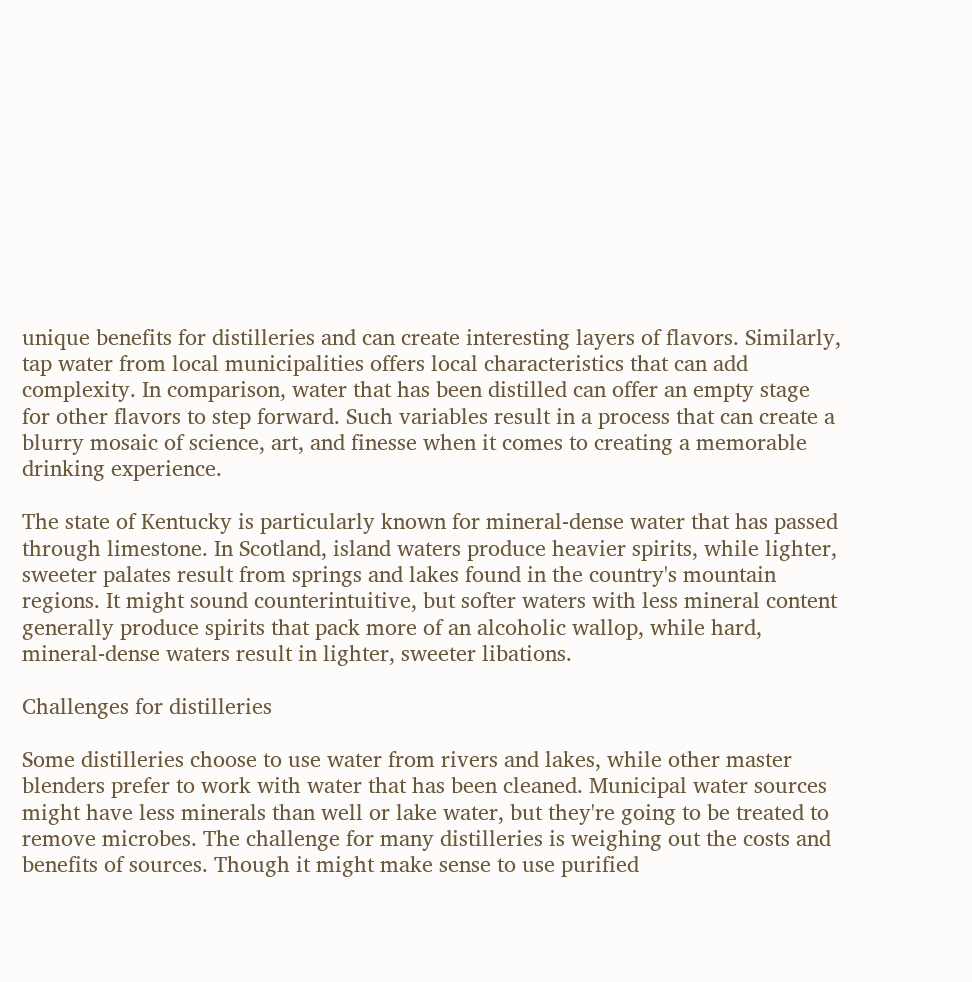unique benefits for distilleries and can create interesting layers of flavors. Similarly, tap water from local municipalities offers local characteristics that can add complexity. In comparison, water that has been distilled can offer an empty stage for other flavors to step forward. Such variables result in a process that can create a blurry mosaic of science, art, and finesse when it comes to creating a memorable drinking experience.

The state of Kentucky is particularly known for mineral-dense water that has passed through limestone. In Scotland, island waters produce heavier spirits, while lighter, sweeter palates result from springs and lakes found in the country's mountain regions. It might sound counterintuitive, but softer waters with less mineral content generally produce spirits that pack more of an alcoholic wallop, while hard, mineral-dense waters result in lighter, sweeter libations.

Challenges for distilleries

Some distilleries choose to use water from rivers and lakes, while other master blenders prefer to work with water that has been cleaned. Municipal water sources might have less minerals than well or lake water, but they're going to be treated to remove microbes. The challenge for many distilleries is weighing out the costs and benefits of sources. Though it might make sense to use purified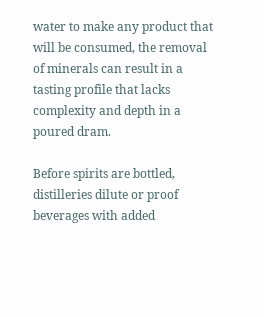water to make any product that will be consumed, the removal of minerals can result in a tasting profile that lacks complexity and depth in a poured dram.

Before spirits are bottled, distilleries dilute or proof beverages with added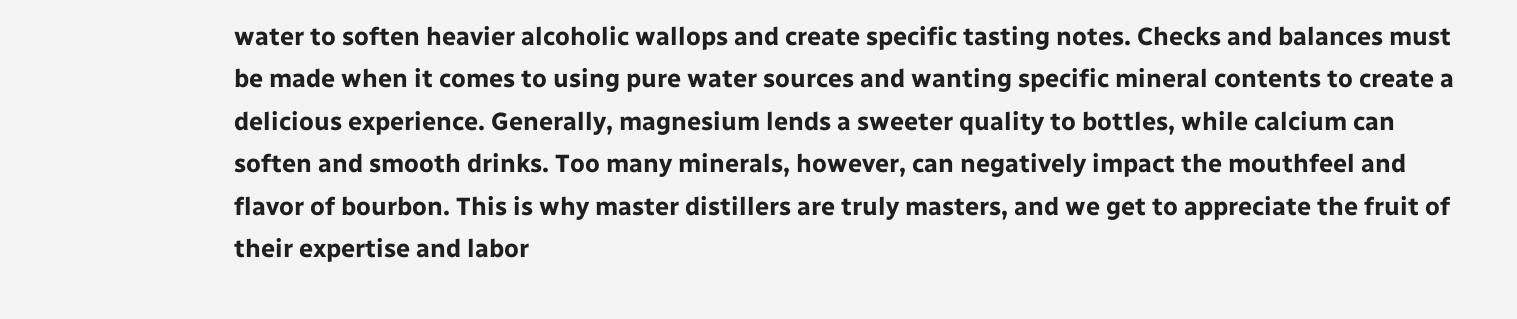water to soften heavier alcoholic wallops and create specific tasting notes. Checks and balances must be made when it comes to using pure water sources and wanting specific mineral contents to create a delicious experience. Generally, magnesium lends a sweeter quality to bottles, while calcium can soften and smooth drinks. Too many minerals, however, can negatively impact the mouthfeel and flavor of bourbon. This is why master distillers are truly masters, and we get to appreciate the fruit of their expertise and labor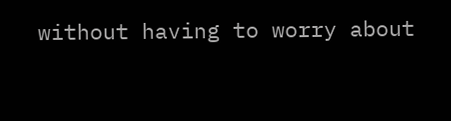without having to worry about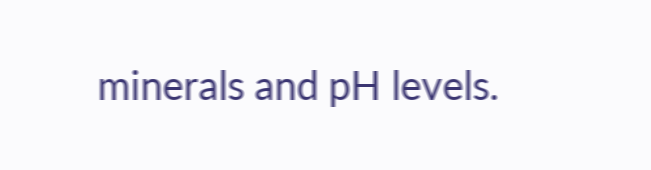minerals and pH levels.